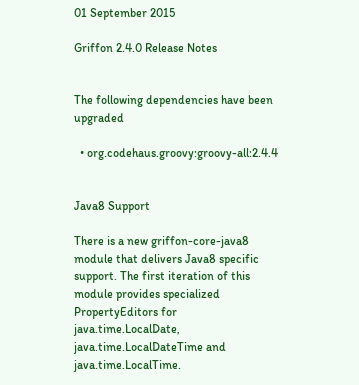01 September 2015

Griffon 2.4.0 Release Notes


The following dependencies have been upgraded

  • org.codehaus.groovy:groovy-all:2.4.4


Java8 Support

There is a new griffon-core-java8 module that delivers Java8 specific support. The first iteration of this module provides specialized PropertyEditors for java.time.LocalDate, java.time.LocalDateTime and java.time.LocalTime.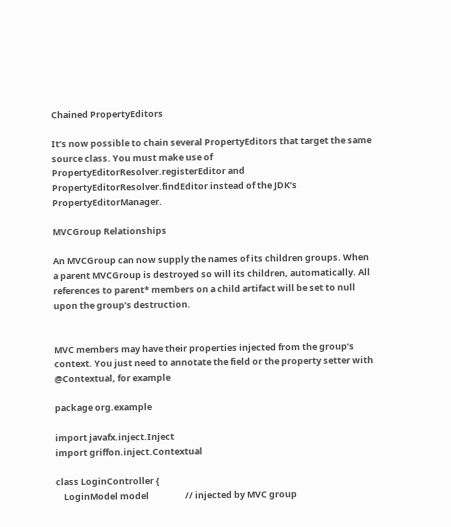Chained PropertyEditors

It’s now possible to chain several PropertyEditors that target the same source class. You must make use of PropertyEditorResolver.registerEditor and PropertyEditorResolver.findEditor instead of the JDK’s PropertyEditorManager.

MVCGroup Relationships

An MVCGroup can now supply the names of its children groups. When a parent MVCGroup is destroyed so will its children, automatically. All references to parent* members on a child artifact will be set to null upon the group’s destruction.


MVC members may have their properties injected from the group’s context. You just need to annotate the field or the property setter with @Contextual, for example

package org.example

import javafx.inject.Inject
import griffon.inject.Contextual

class LoginController {
    LoginModel model                  // injected by MVC group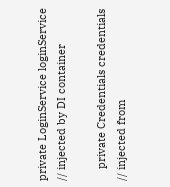private LoginService loginService // injected by DI container

    private Credentials credentials   // injected from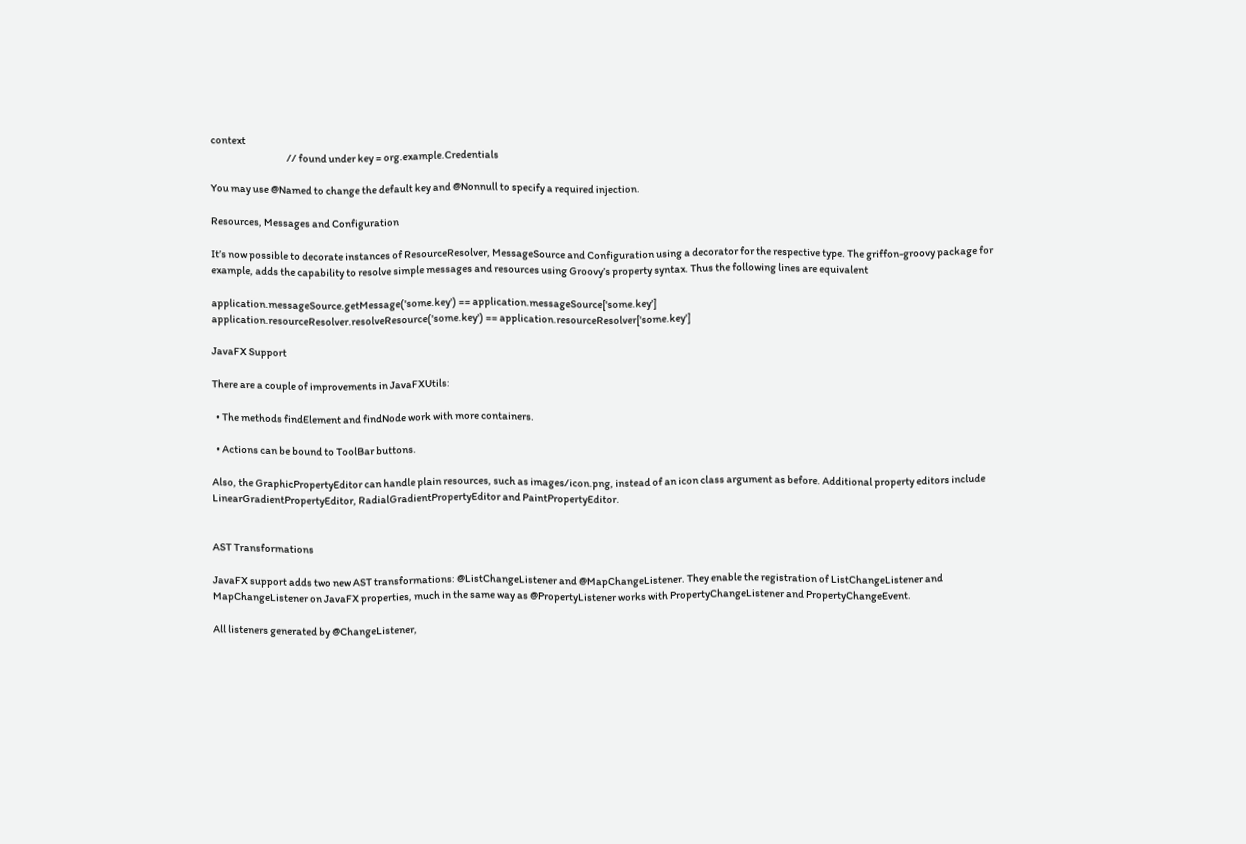context
                                      // found under key = org.example.Credentials

You may use @Named to change the default key and @Nonnull to specify a required injection.

Resources, Messages and Configuration

It’s now possible to decorate instances of ResourceResolver, MessageSource and Configuration using a decorator for the respective type. The griffon-groovy package for example, adds the capability to resolve simple messages and resources using Groovy’s property syntax. Thus the following lines are equivalent

application.messageSource.getMessage('some.key') == application.messageSource['some.key']
application.resourceResolver.resolveResource('some.key') == application.resourceResolver['some.key']

JavaFX Support

There are a couple of improvements in JavaFXUtils:

  • The methods findElement and findNode work with more containers.

  • Actions can be bound to ToolBar buttons.

Also, the GraphicPropertyEditor can handle plain resources, such as images/icon.png, instead of an icon class argument as before. Additional property editors include LinearGradientPropertyEditor, RadialGradientPropertyEditor and PaintPropertyEditor.


AST Transformations

JavaFX support adds two new AST transformations: @ListChangeListener and @MapChangeListener. They enable the registration of ListChangeListener and MapChangeListener on JavaFX properties, much in the same way as @PropertyListener works with PropertyChangeListener and PropertyChangeEvent.

All listeners generated by @ChangeListener,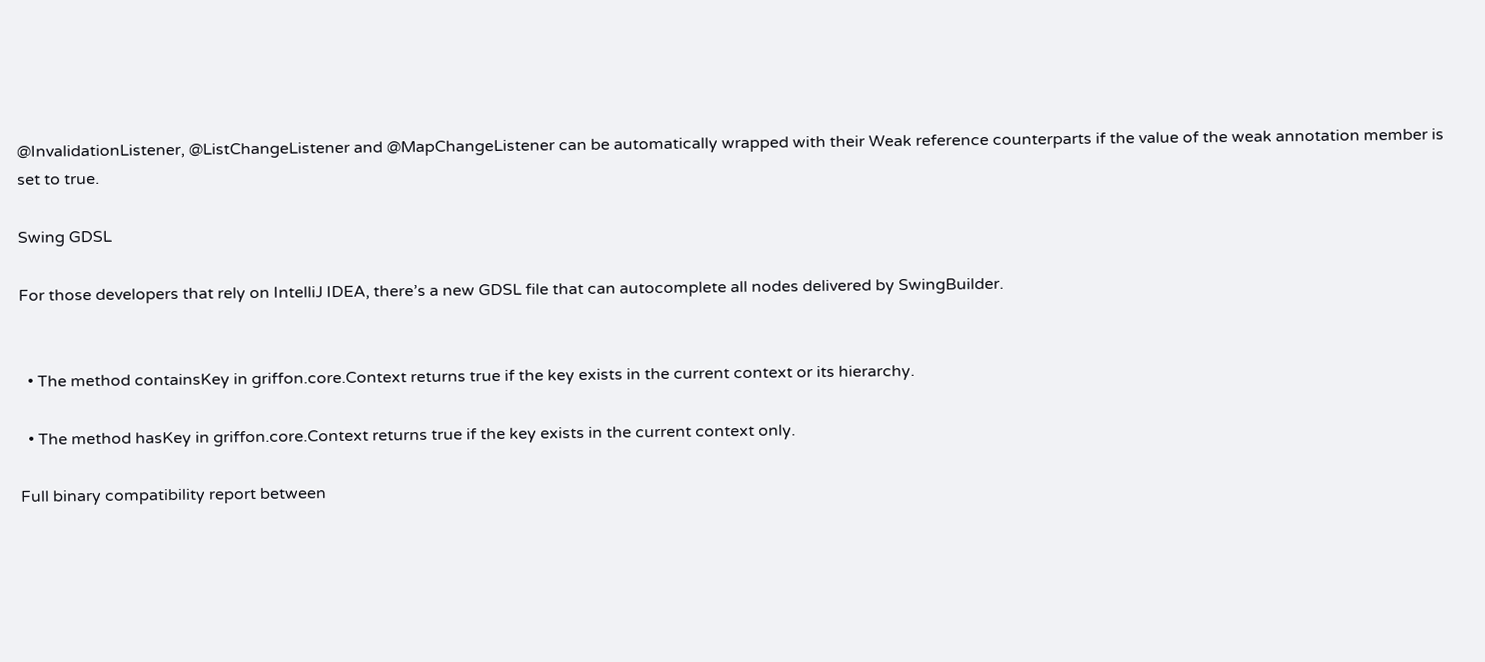@InvalidationListener, @ListChangeListener and @MapChangeListener can be automatically wrapped with their Weak reference counterparts if the value of the weak annotation member is set to true.

Swing GDSL

For those developers that rely on IntelliJ IDEA, there’s a new GDSL file that can autocomplete all nodes delivered by SwingBuilder.


  • The method containsKey in griffon.core.Context returns true if the key exists in the current context or its hierarchy.

  • The method hasKey in griffon.core.Context returns true if the key exists in the current context only.

Full binary compatibility report between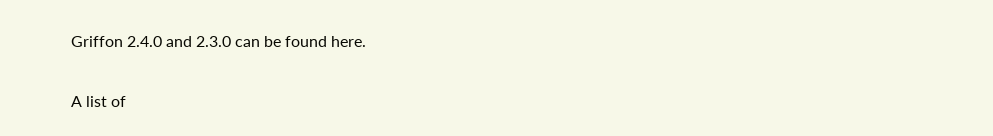Griffon 2.4.0 and 2.3.0 can be found here.

A list of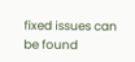fixed issues can be found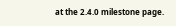at the 2.4.0 milestone page.